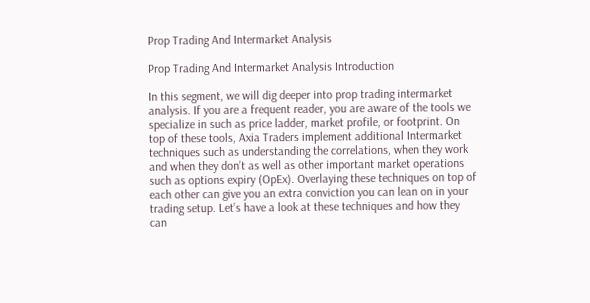Prop Trading And Intermarket Analysis

Prop Trading And Intermarket Analysis Introduction

In this segment, we will dig deeper into prop trading intermarket analysis. If you are a frequent reader, you are aware of the tools we specialize in such as price ladder, market profile, or footprint. On top of these tools, Axia Traders implement additional Intermarket techniques such as understanding the correlations, when they work and when they don’t as well as other important market operations such as options expiry (OpEx). Overlaying these techniques on top of each other can give you an extra conviction you can lean on in your trading setup. Let’s have a look at these techniques and how they can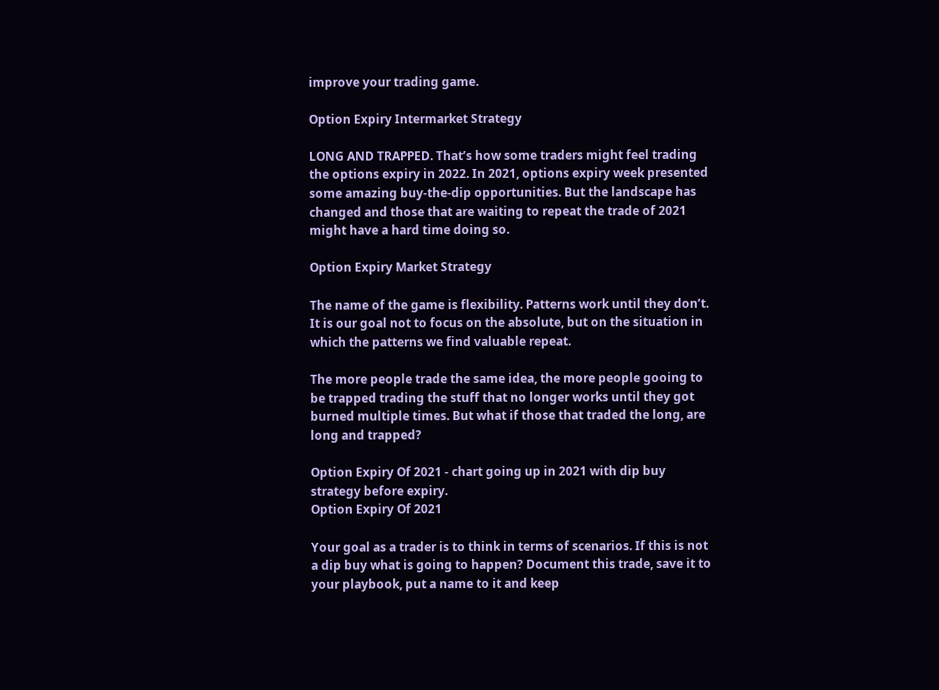improve your trading game.

Option Expiry Intermarket Strategy

LONG AND TRAPPED. That’s how some traders might feel trading the options expiry in 2022. In 2021, options expiry week presented some amazing buy-the-dip opportunities. But the landscape has changed and those that are waiting to repeat the trade of 2021 might have a hard time doing so.

Option Expiry Market Strategy

The name of the game is flexibility. Patterns work until they don’t. It is our goal not to focus on the absolute, but on the situation in which the patterns we find valuable repeat.

The more people trade the same idea, the more people gooing to be trapped trading the stuff that no longer works until they got burned multiple times. But what if those that traded the long, are long and trapped?

Option Expiry Of 2021 - chart going up in 2021 with dip buy strategy before expiry.
Option Expiry Of 2021

Your goal as a trader is to think in terms of scenarios. If this is not a dip buy what is going to happen? Document this trade, save it to your playbook, put a name to it and keep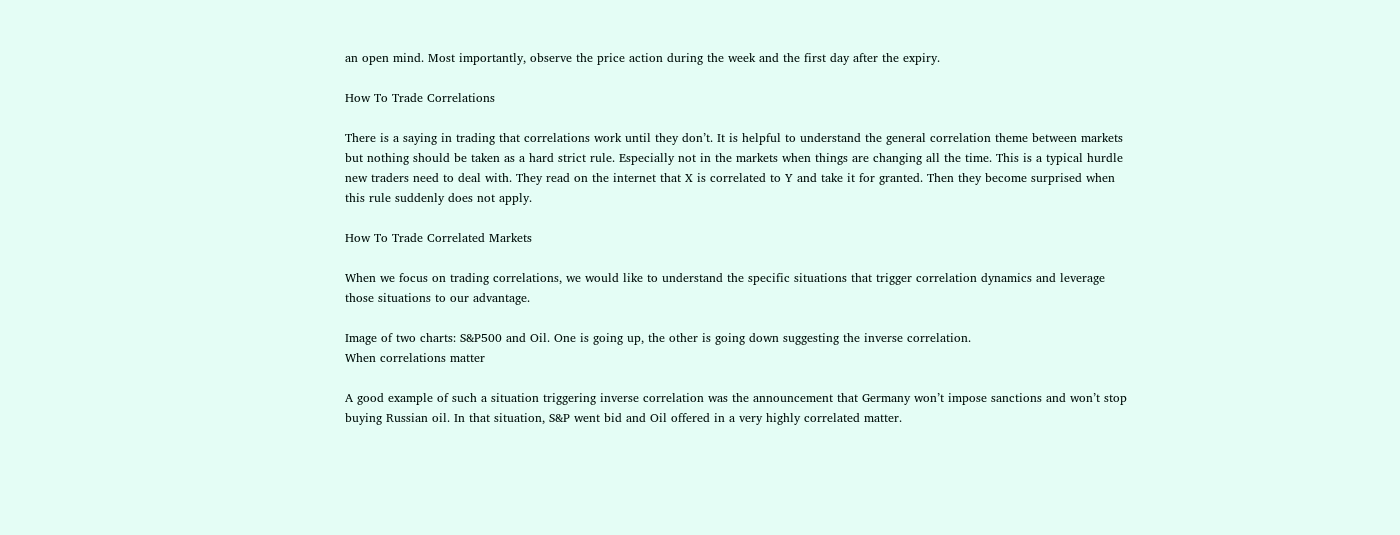an open mind. Most importantly, observe the price action during the week and the first day after the expiry.

How To Trade Correlations

There is a saying in trading that correlations work until they don’t. It is helpful to understand the general correlation theme between markets but nothing should be taken as a hard strict rule. Especially not in the markets when things are changing all the time. This is a typical hurdle new traders need to deal with. They read on the internet that X is correlated to Y and take it for granted. Then they become surprised when this rule suddenly does not apply.

How To Trade Correlated Markets

When we focus on trading correlations, we would like to understand the specific situations that trigger correlation dynamics and leverage those situations to our advantage.

Image of two charts: S&P500 and Oil. One is going up, the other is going down suggesting the inverse correlation.
When correlations matter

A good example of such a situation triggering inverse correlation was the announcement that Germany won’t impose sanctions and won’t stop buying Russian oil. In that situation, S&P went bid and Oil offered in a very highly correlated matter.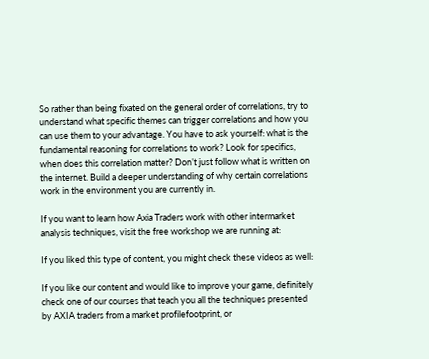So rather than being fixated on the general order of correlations, try to understand what specific themes can trigger correlations and how you can use them to your advantage. You have to ask yourself: what is the fundamental reasoning for correlations to work? Look for specifics, when does this correlation matter? Don’t just follow what is written on the internet. Build a deeper understanding of why certain correlations work in the environment you are currently in.

If you want to learn how Axia Traders work with other intermarket analysis techniques, visit the free workshop we are running at:

If you liked this type of content, you might check these videos as well:

If you like our content and would like to improve your game, definitely check one of our courses that teach you all the techniques presented by AXIA traders from a market profilefootprint, or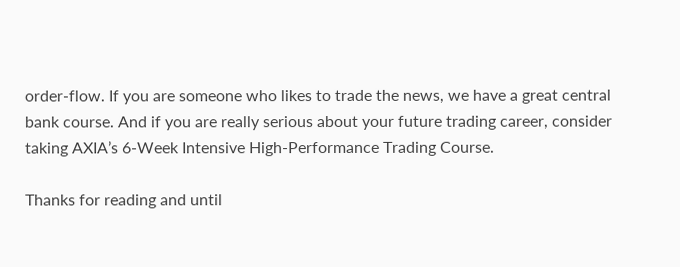order-flow. If you are someone who likes to trade the news, we have a great central bank course. And if you are really serious about your future trading career, consider taking AXIA’s 6-Week Intensive High-Performance Trading Course.

Thanks for reading and until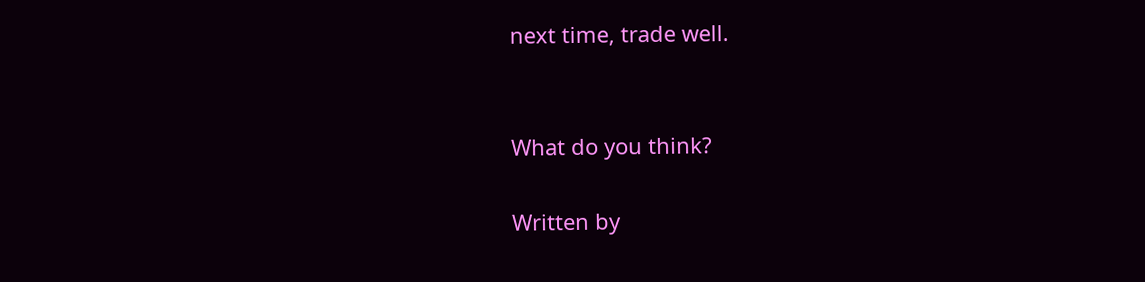next time, trade well.


What do you think?

Written by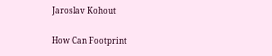Jaroslav Kohout

How Can Footprint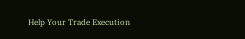Help Your Trade Execution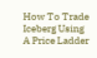How To Trade Iceberg Using A Price Ladder